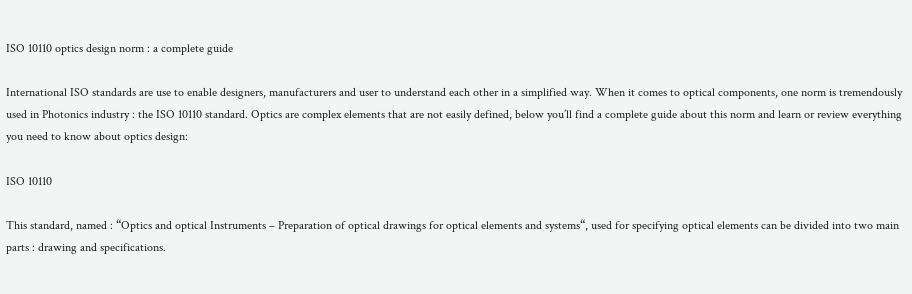ISO 10110 optics design norm : a complete guide

International ISO standards are use to enable designers, manufacturers and user to understand each other in a simplified way. When it comes to optical components, one norm is tremendously used in Photonics industry : the ISO 10110 standard. Optics are complex elements that are not easily defined, below you’ll find a complete guide about this norm and learn or review everything you need to know about optics design:

ISO 10110

This standard, named : “Optics and optical Instruments – Preparation of optical drawings for optical elements and systems“, used for specifying optical elements can be divided into two main parts : drawing and specifications.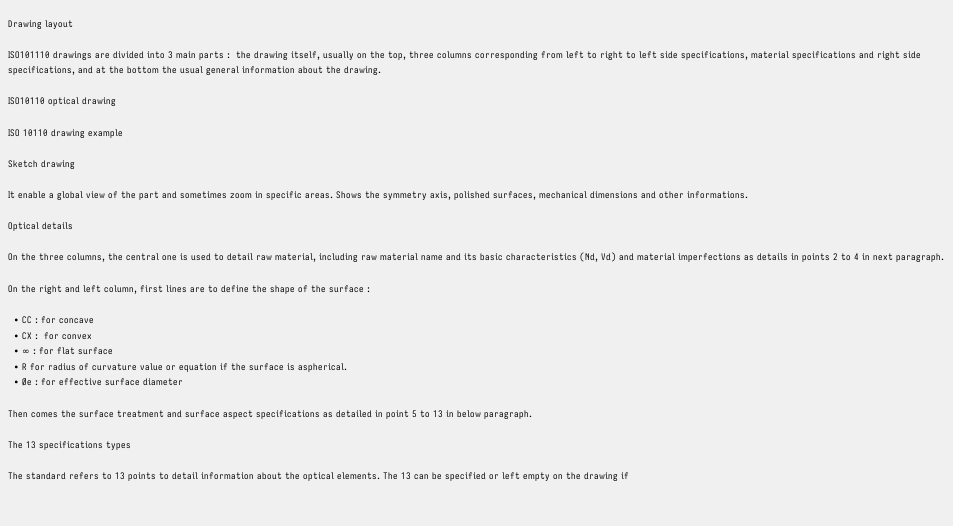Drawing layout

ISO101110 drawings are divided into 3 main parts :  the drawing itself, usually on the top, three columns corresponding from left to right to left side specifications, material specifications and right side specifications, and at the bottom the usual general information about the drawing.

ISO10110 optical drawing

ISO 10110 drawing example

Sketch drawing

It enable a global view of the part and sometimes zoom in specific areas. Shows the symmetry axis, polished surfaces, mechanical dimensions and other informations.

Optical details

On the three columns, the central one is used to detail raw material, including raw material name and its basic characteristics (Nd, Vd) and material imperfections as details in points 2 to 4 in next paragraph.

On the right and left column, first lines are to define the shape of the surface :

  • CC : for concave
  • CX :  for convex
  • ∞ : for flat surface
  • R for radius of curvature value or equation if the surface is aspherical.
  • Øe : for effective surface diameter

Then comes the surface treatment and surface aspect specifications as detailed in point 5 to 13 in below paragraph.

The 13 specifications types

The standard refers to 13 points to detail information about the optical elements. The 13 can be specified or left empty on the drawing if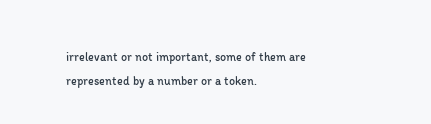irrelevant or not important, some of them are represented by a number or a token.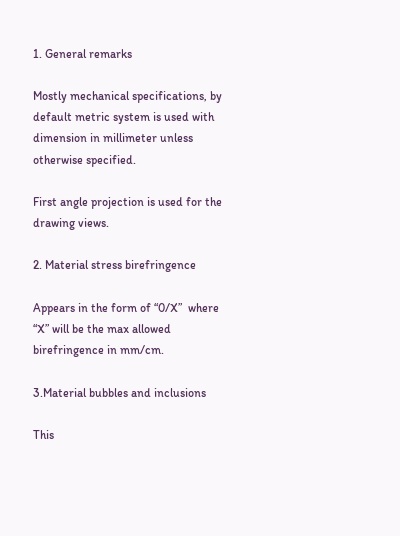1. General remarks

Mostly mechanical specifications, by default metric system is used with dimension in millimeter unless otherwise specified.

First angle projection is used for the drawing views.

2. Material stress birefringence

Appears in the form of “0/X”  where “X” will be the max allowed birefringence in mm/cm.

3.Material bubbles and inclusions

This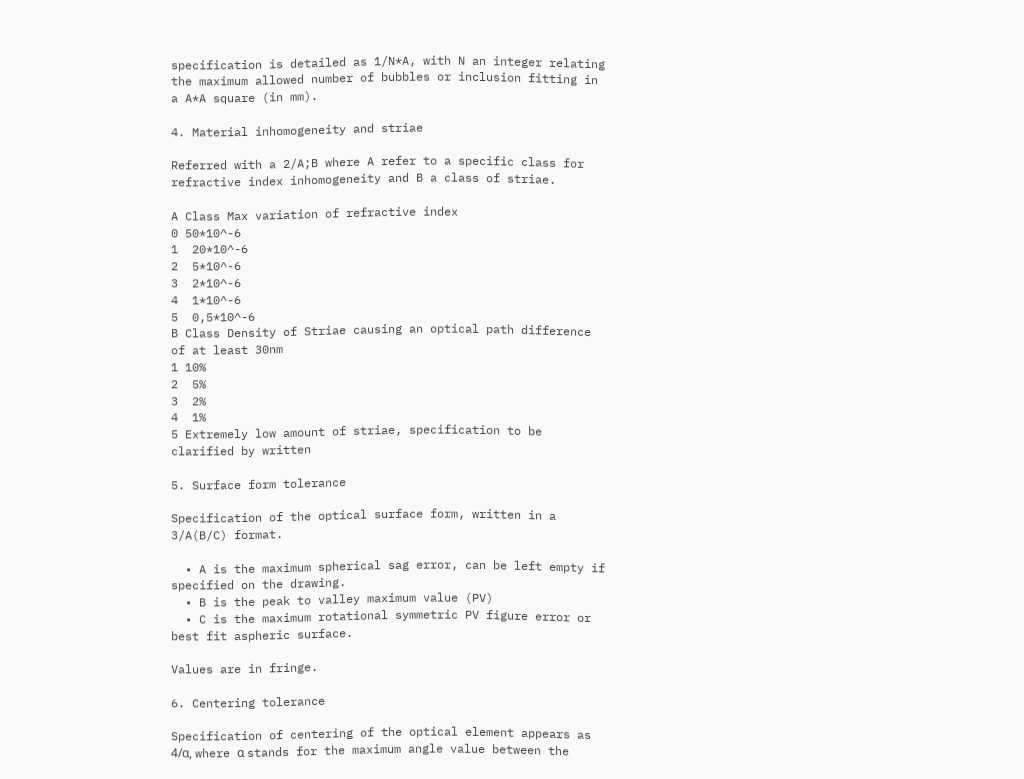specification is detailed as 1/N*A, with N an integer relating the maximum allowed number of bubbles or inclusion fitting in a A*A square (in mm).

4. Material inhomogeneity and striae

Referred with a 2/A;B where A refer to a specific class for refractive index inhomogeneity and B a class of striae.

A Class Max variation of refractive index
0 50*10^-6
1  20*10^-6
2  5*10^-6
3  2*10^-6
4  1*10^-6
5  0,5*10^-6
B Class Density of Striae causing an optical path difference of at least 30nm
1 10%
2  5%
3  2%
4  1%
5 Extremely low amount of striae, specification to be clarified by written

5. Surface form tolerance

Specification of the optical surface form, written in a 3/A(B/C) format.

  • A is the maximum spherical sag error, can be left empty if specified on the drawing.
  • B is the peak to valley maximum value (PV)
  • C is the maximum rotational symmetric PV figure error or best fit aspheric surface.

Values are in fringe.

6. Centering tolerance

Specification of centering of the optical element appears as 4/α, where α stands for the maximum angle value between the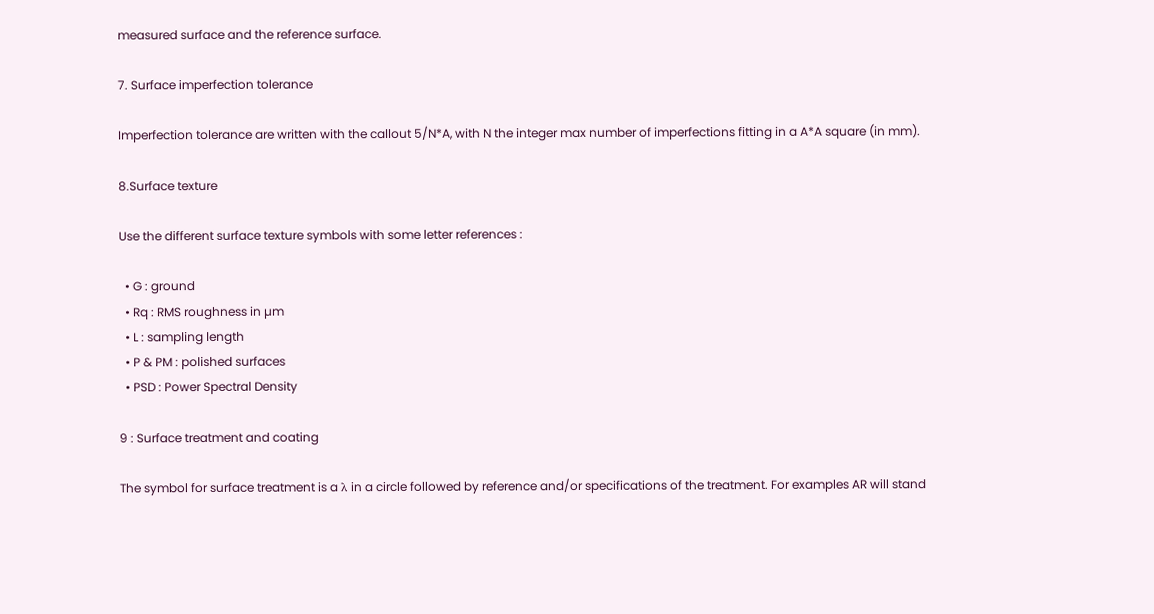measured surface and the reference surface.

7. Surface imperfection tolerance

Imperfection tolerance are written with the callout 5/N*A, with N the integer max number of imperfections fitting in a A*A square (in mm).

8.Surface texture

Use the different surface texture symbols with some letter references :

  • G : ground
  • Rq : RMS roughness in µm
  • L : sampling length
  • P & PM : polished surfaces
  • PSD : Power Spectral Density

9 : Surface treatment and coating

The symbol for surface treatment is a λ in a circle followed by reference and/or specifications of the treatment. For examples AR will stand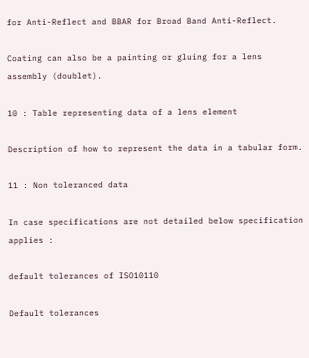for Anti-Reflect and BBAR for Broad Band Anti-Reflect.

Coating can also be a painting or gluing for a lens assembly (doublet).

10 : Table representing data of a lens element

Description of how to represent the data in a tabular form.

11 : Non toleranced data

In case specifications are not detailed below specification applies :

default tolerances of ISO10110

Default tolerances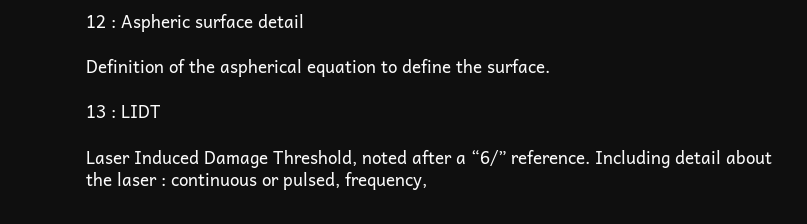12 : Aspheric surface detail

Definition of the aspherical equation to define the surface.

13 : LIDT

Laser Induced Damage Threshold, noted after a “6/” reference. Including detail about the laser : continuous or pulsed, frequency,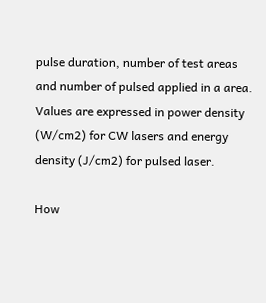pulse duration, number of test areas and number of pulsed applied in a area. Values are expressed in power density (W/cm2) for CW lasers and energy density (J/cm2) for pulsed laser.

How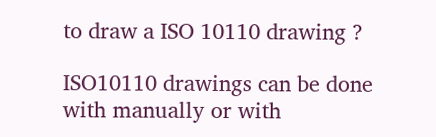to draw a ISO 10110 drawing ?

ISO10110 drawings can be done with manually or with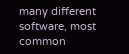many different software, most common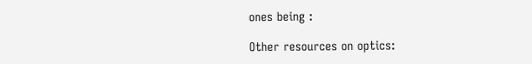ones being :

Other resources on optics: